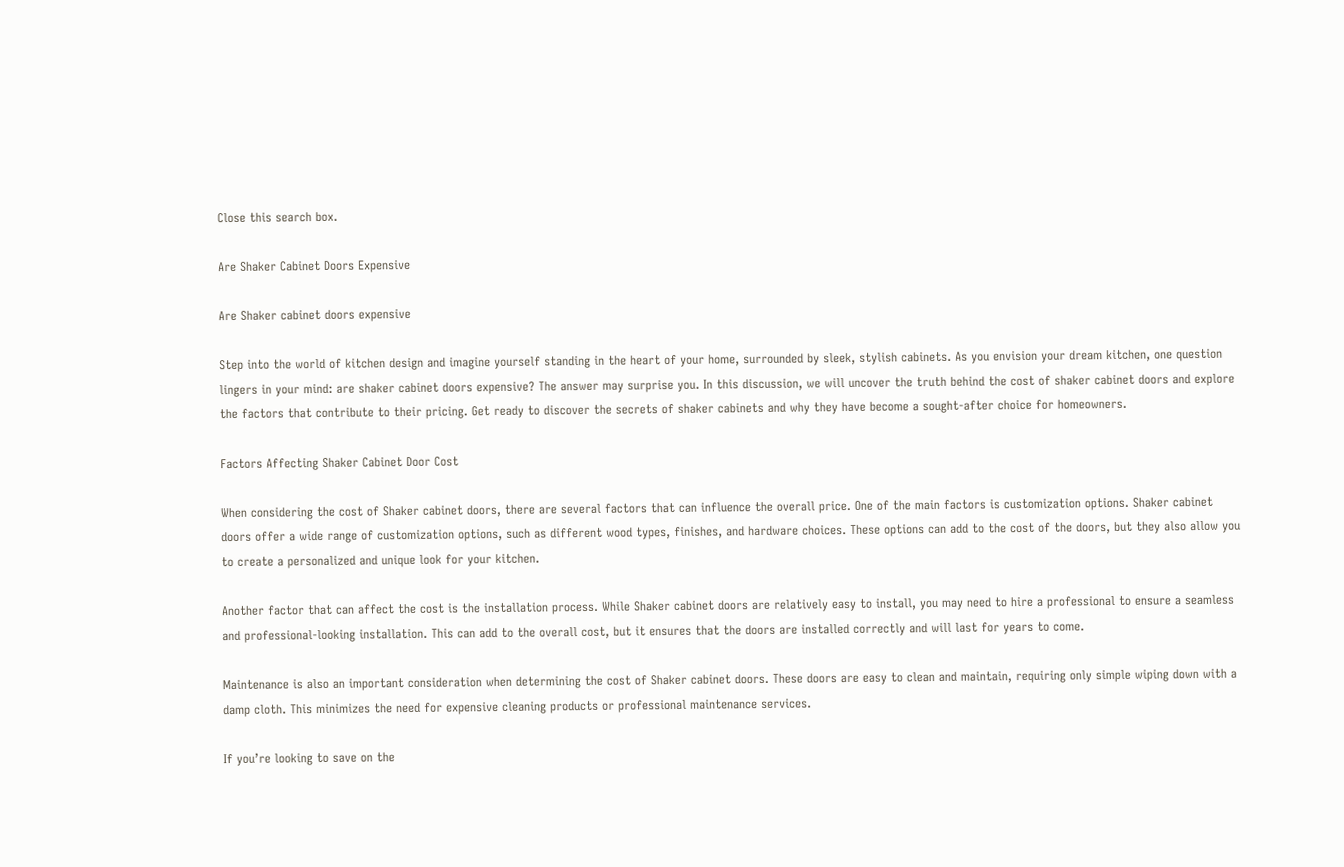Close this search box.

Are Shaker Cabinet Doors Expensive

Are Shaker cabinet doors expensive

Step into the world of kitchen design and imagine yourself standing in the heart of your home, surrounded by sleek, stylish cabinets. As you envision your dream kitchen, one question lingers in your mind: are shaker cabinet doors expensive? The answer may surprise you. In this discussion, we will uncover the truth behind the cost of shaker cabinet doors and explore the factors that contribute to their pricing. Get ready to discover the secrets of shaker cabinets and why they have become a sought-after choice for homeowners.

Factors Affecting Shaker Cabinet Door Cost

When considering the cost of Shaker cabinet doors, there are several factors that can influence the overall price. One of the main factors is customization options. Shaker cabinet doors offer a wide range of customization options, such as different wood types, finishes, and hardware choices. These options can add to the cost of the doors, but they also allow you to create a personalized and unique look for your kitchen.

Another factor that can affect the cost is the installation process. While Shaker cabinet doors are relatively easy to install, you may need to hire a professional to ensure a seamless and professional-looking installation. This can add to the overall cost, but it ensures that the doors are installed correctly and will last for years to come.

Maintenance is also an important consideration when determining the cost of Shaker cabinet doors. These doors are easy to clean and maintain, requiring only simple wiping down with a damp cloth. This minimizes the need for expensive cleaning products or professional maintenance services.

If you’re looking to save on the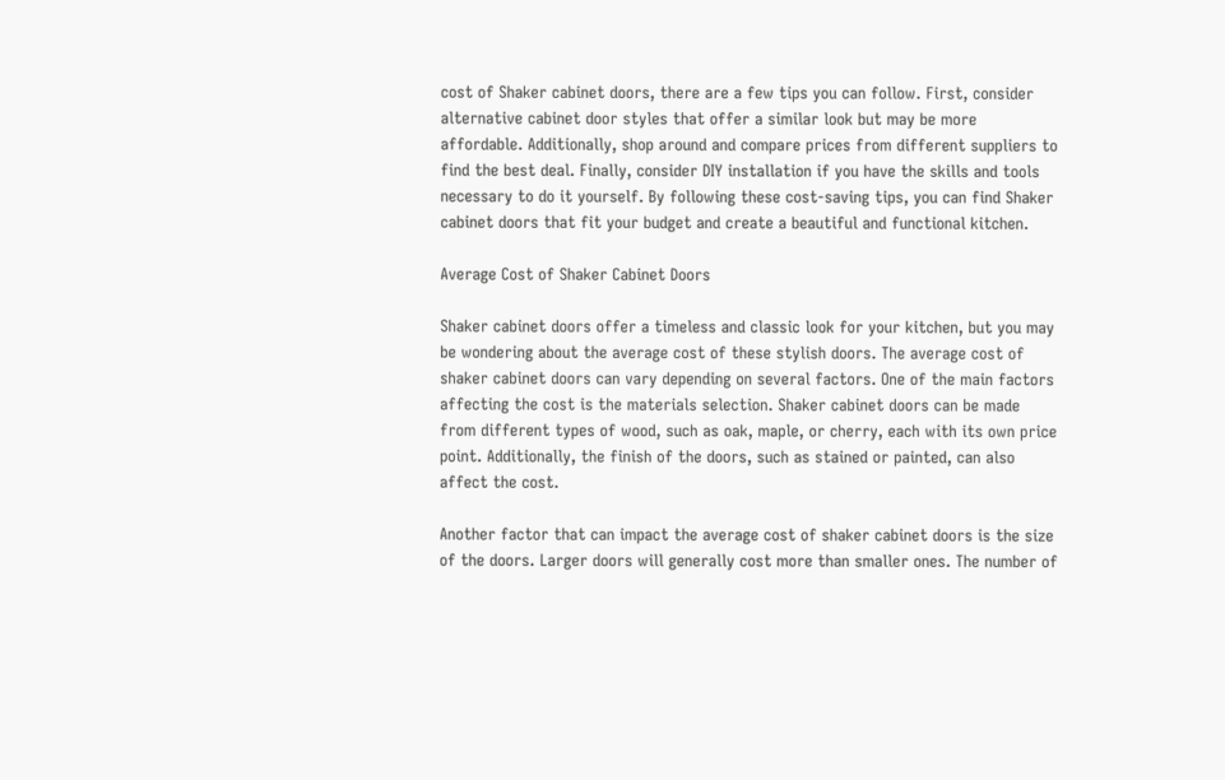cost of Shaker cabinet doors, there are a few tips you can follow. First, consider alternative cabinet door styles that offer a similar look but may be more affordable. Additionally, shop around and compare prices from different suppliers to find the best deal. Finally, consider DIY installation if you have the skills and tools necessary to do it yourself. By following these cost-saving tips, you can find Shaker cabinet doors that fit your budget and create a beautiful and functional kitchen.

Average Cost of Shaker Cabinet Doors

Shaker cabinet doors offer a timeless and classic look for your kitchen, but you may be wondering about the average cost of these stylish doors. The average cost of shaker cabinet doors can vary depending on several factors. One of the main factors affecting the cost is the materials selection. Shaker cabinet doors can be made from different types of wood, such as oak, maple, or cherry, each with its own price point. Additionally, the finish of the doors, such as stained or painted, can also affect the cost.

Another factor that can impact the average cost of shaker cabinet doors is the size of the doors. Larger doors will generally cost more than smaller ones. The number of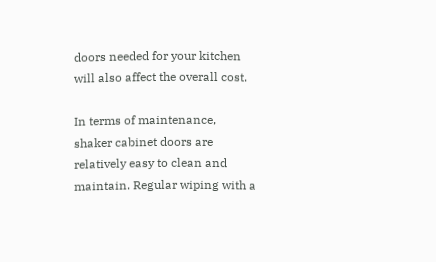doors needed for your kitchen will also affect the overall cost.

In terms of maintenance, shaker cabinet doors are relatively easy to clean and maintain. Regular wiping with a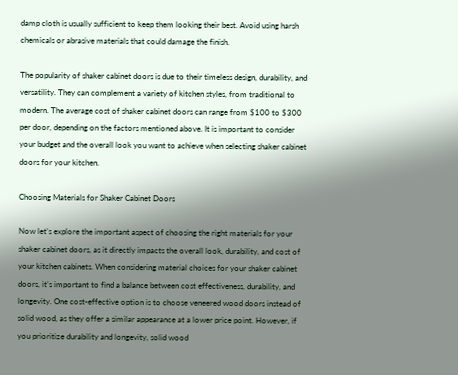damp cloth is usually sufficient to keep them looking their best. Avoid using harsh chemicals or abrasive materials that could damage the finish.

The popularity of shaker cabinet doors is due to their timeless design, durability, and versatility. They can complement a variety of kitchen styles, from traditional to modern. The average cost of shaker cabinet doors can range from $100 to $300 per door, depending on the factors mentioned above. It is important to consider your budget and the overall look you want to achieve when selecting shaker cabinet doors for your kitchen.

Choosing Materials for Shaker Cabinet Doors

Now let’s explore the important aspect of choosing the right materials for your shaker cabinet doors, as it directly impacts the overall look, durability, and cost of your kitchen cabinets. When considering material choices for your shaker cabinet doors, it’s important to find a balance between cost effectiveness, durability, and longevity. One cost-effective option is to choose veneered wood doors instead of solid wood, as they offer a similar appearance at a lower price point. However, if you prioritize durability and longevity, solid wood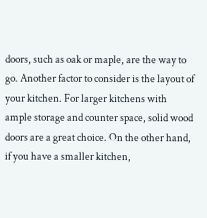doors, such as oak or maple, are the way to go. Another factor to consider is the layout of your kitchen. For larger kitchens with ample storage and counter space, solid wood doors are a great choice. On the other hand, if you have a smaller kitchen,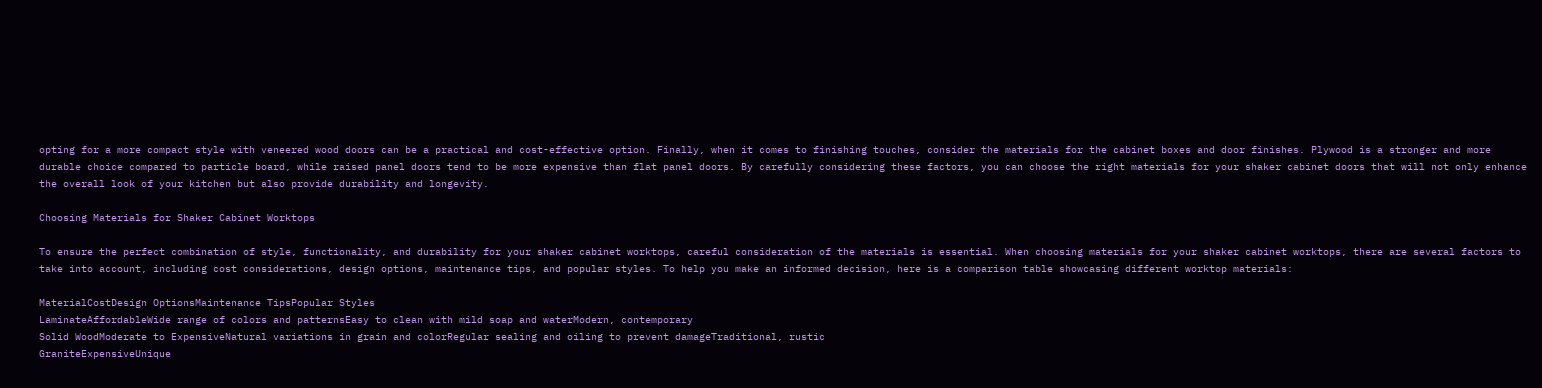opting for a more compact style with veneered wood doors can be a practical and cost-effective option. Finally, when it comes to finishing touches, consider the materials for the cabinet boxes and door finishes. Plywood is a stronger and more durable choice compared to particle board, while raised panel doors tend to be more expensive than flat panel doors. By carefully considering these factors, you can choose the right materials for your shaker cabinet doors that will not only enhance the overall look of your kitchen but also provide durability and longevity.

Choosing Materials for Shaker Cabinet Worktops

To ensure the perfect combination of style, functionality, and durability for your shaker cabinet worktops, careful consideration of the materials is essential. When choosing materials for your shaker cabinet worktops, there are several factors to take into account, including cost considerations, design options, maintenance tips, and popular styles. To help you make an informed decision, here is a comparison table showcasing different worktop materials:

MaterialCostDesign OptionsMaintenance TipsPopular Styles
LaminateAffordableWide range of colors and patternsEasy to clean with mild soap and waterModern, contemporary
Solid WoodModerate to ExpensiveNatural variations in grain and colorRegular sealing and oiling to prevent damageTraditional, rustic
GraniteExpensiveUnique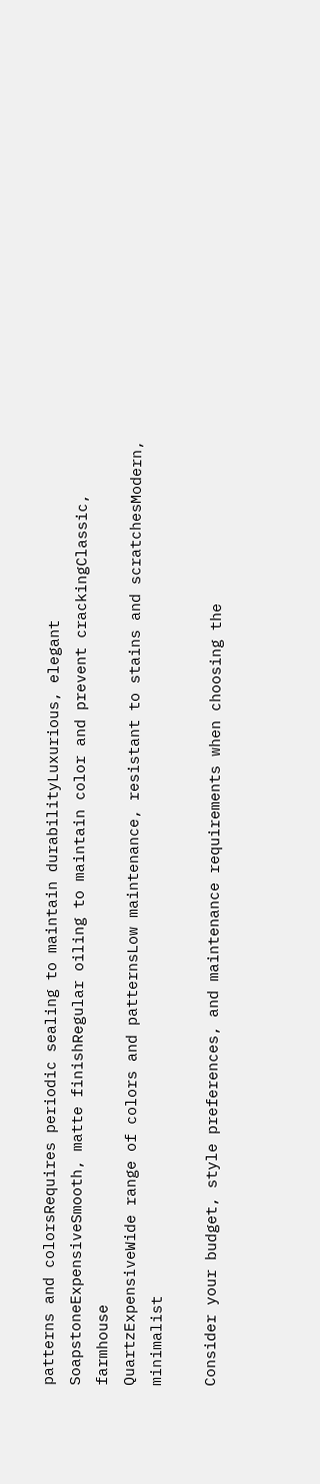patterns and colorsRequires periodic sealing to maintain durabilityLuxurious, elegant
SoapstoneExpensiveSmooth, matte finishRegular oiling to maintain color and prevent crackingClassic, farmhouse
QuartzExpensiveWide range of colors and patternsLow maintenance, resistant to stains and scratchesModern, minimalist

Consider your budget, style preferences, and maintenance requirements when choosing the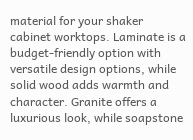material for your shaker cabinet worktops. Laminate is a budget-friendly option with versatile design options, while solid wood adds warmth and character. Granite offers a luxurious look, while soapstone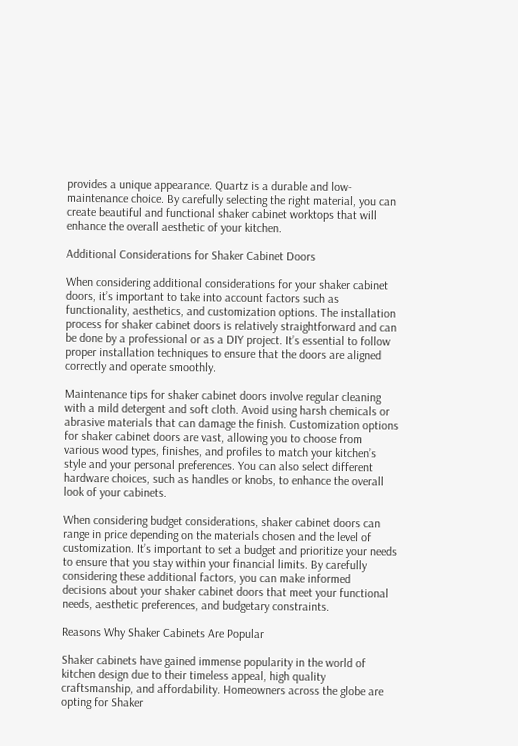provides a unique appearance. Quartz is a durable and low-maintenance choice. By carefully selecting the right material, you can create beautiful and functional shaker cabinet worktops that will enhance the overall aesthetic of your kitchen.

Additional Considerations for Shaker Cabinet Doors

When considering additional considerations for your shaker cabinet doors, it’s important to take into account factors such as functionality, aesthetics, and customization options. The installation process for shaker cabinet doors is relatively straightforward and can be done by a professional or as a DIY project. It’s essential to follow proper installation techniques to ensure that the doors are aligned correctly and operate smoothly.

Maintenance tips for shaker cabinet doors involve regular cleaning with a mild detergent and soft cloth. Avoid using harsh chemicals or abrasive materials that can damage the finish. Customization options for shaker cabinet doors are vast, allowing you to choose from various wood types, finishes, and profiles to match your kitchen’s style and your personal preferences. You can also select different hardware choices, such as handles or knobs, to enhance the overall look of your cabinets.

When considering budget considerations, shaker cabinet doors can range in price depending on the materials chosen and the level of customization. It’s important to set a budget and prioritize your needs to ensure that you stay within your financial limits. By carefully considering these additional factors, you can make informed decisions about your shaker cabinet doors that meet your functional needs, aesthetic preferences, and budgetary constraints.

Reasons Why Shaker Cabinets Are Popular

Shaker cabinets have gained immense popularity in the world of kitchen design due to their timeless appeal, high quality craftsmanship, and affordability. Homeowners across the globe are opting for Shaker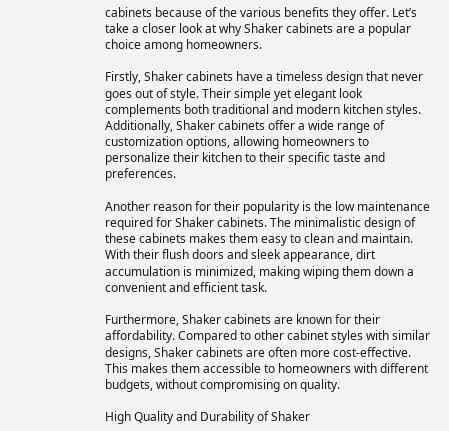cabinets because of the various benefits they offer. Let’s take a closer look at why Shaker cabinets are a popular choice among homeowners.

Firstly, Shaker cabinets have a timeless design that never goes out of style. Their simple yet elegant look complements both traditional and modern kitchen styles. Additionally, Shaker cabinets offer a wide range of customization options, allowing homeowners to personalize their kitchen to their specific taste and preferences.

Another reason for their popularity is the low maintenance required for Shaker cabinets. The minimalistic design of these cabinets makes them easy to clean and maintain. With their flush doors and sleek appearance, dirt accumulation is minimized, making wiping them down a convenient and efficient task.

Furthermore, Shaker cabinets are known for their affordability. Compared to other cabinet styles with similar designs, Shaker cabinets are often more cost-effective. This makes them accessible to homeowners with different budgets, without compromising on quality.

High Quality and Durability of Shaker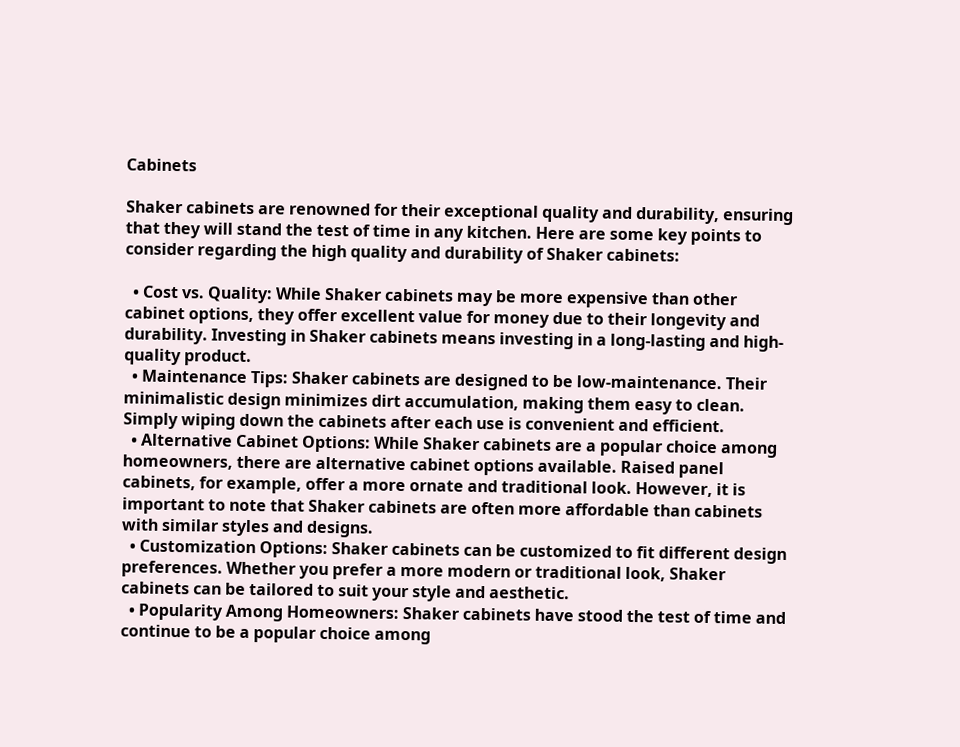Cabinets

Shaker cabinets are renowned for their exceptional quality and durability, ensuring that they will stand the test of time in any kitchen. Here are some key points to consider regarding the high quality and durability of Shaker cabinets:

  • Cost vs. Quality: While Shaker cabinets may be more expensive than other cabinet options, they offer excellent value for money due to their longevity and durability. Investing in Shaker cabinets means investing in a long-lasting and high-quality product.
  • Maintenance Tips: Shaker cabinets are designed to be low-maintenance. Their minimalistic design minimizes dirt accumulation, making them easy to clean. Simply wiping down the cabinets after each use is convenient and efficient.
  • Alternative Cabinet Options: While Shaker cabinets are a popular choice among homeowners, there are alternative cabinet options available. Raised panel cabinets, for example, offer a more ornate and traditional look. However, it is important to note that Shaker cabinets are often more affordable than cabinets with similar styles and designs.
  • Customization Options: Shaker cabinets can be customized to fit different design preferences. Whether you prefer a more modern or traditional look, Shaker cabinets can be tailored to suit your style and aesthetic.
  • Popularity Among Homeowners: Shaker cabinets have stood the test of time and continue to be a popular choice among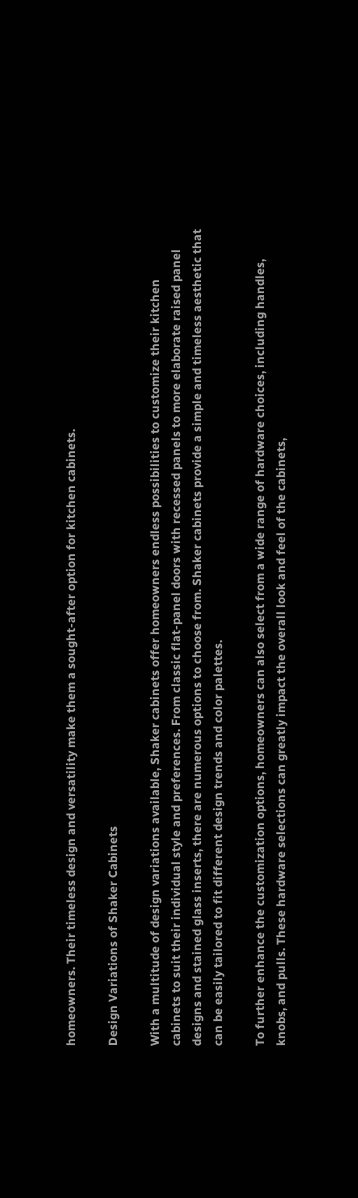homeowners. Their timeless design and versatility make them a sought-after option for kitchen cabinets.

Design Variations of Shaker Cabinets

With a multitude of design variations available, Shaker cabinets offer homeowners endless possibilities to customize their kitchen cabinets to suit their individual style and preferences. From classic flat-panel doors with recessed panels to more elaborate raised panel designs and stained glass inserts, there are numerous options to choose from. Shaker cabinets provide a simple and timeless aesthetic that can be easily tailored to fit different design trends and color palettes.

To further enhance the customization options, homeowners can also select from a wide range of hardware choices, including handles, knobs, and pulls. These hardware selections can greatly impact the overall look and feel of the cabinets,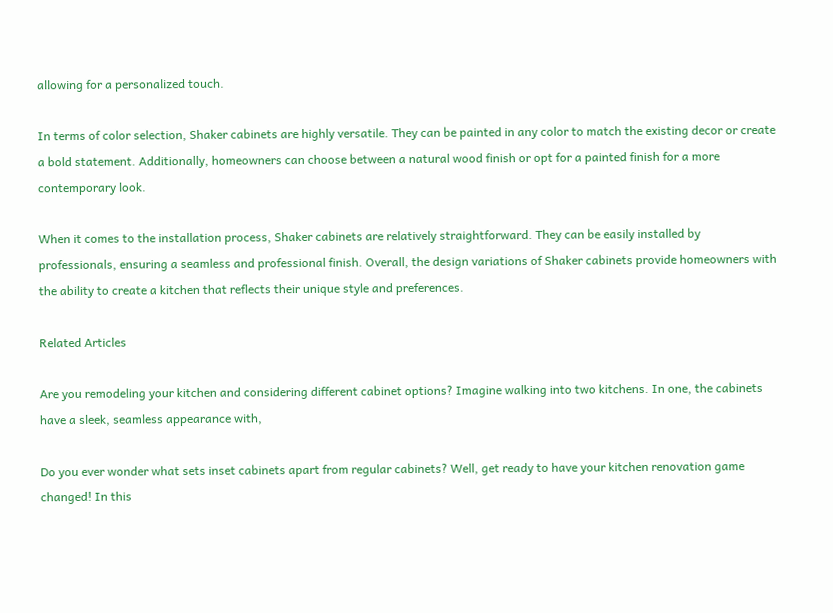allowing for a personalized touch.

In terms of color selection, Shaker cabinets are highly versatile. They can be painted in any color to match the existing decor or create a bold statement. Additionally, homeowners can choose between a natural wood finish or opt for a painted finish for a more contemporary look.

When it comes to the installation process, Shaker cabinets are relatively straightforward. They can be easily installed by professionals, ensuring a seamless and professional finish. Overall, the design variations of Shaker cabinets provide homeowners with the ability to create a kitchen that reflects their unique style and preferences.

Related Articles

Are you remodeling your kitchen and considering different cabinet options? Imagine walking into two kitchens. In one, the cabinets have a sleek, seamless appearance with,

Do you ever wonder what sets inset cabinets apart from regular cabinets? Well, get ready to have your kitchen renovation game changed! In this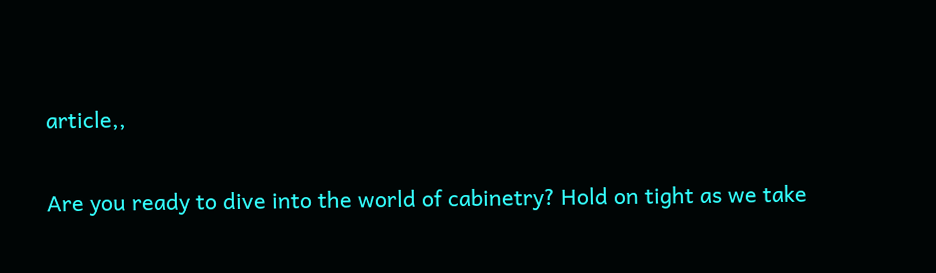article,,

Are you ready to dive into the world of cabinetry? Hold on tight as we take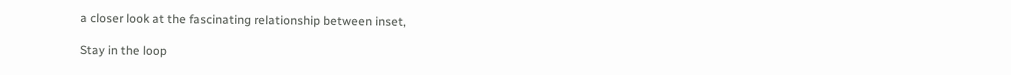a closer look at the fascinating relationship between inset,

Stay in the loop